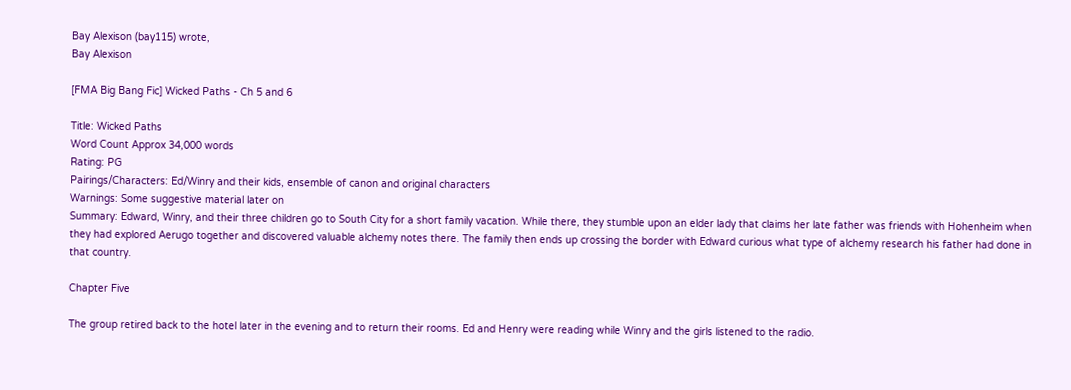Bay Alexison (bay115) wrote,
Bay Alexison

[FMA Big Bang Fic] Wicked Paths - Ch 5 and 6

Title: Wicked Paths
Word Count Approx 34,000 words
Rating: PG
Pairings/Characters: Ed/Winry and their kids, ensemble of canon and original characters
Warnings: Some suggestive material later on
Summary: Edward, Winry, and their three children go to South City for a short family vacation. While there, they stumble upon an elder lady that claims her late father was friends with Hohenheim when they had explored Aerugo together and discovered valuable alchemy notes there. The family then ends up crossing the border with Edward curious what type of alchemy research his father had done in that country.

Chapter Five

The group retired back to the hotel later in the evening and to return their rooms. Ed and Henry were reading while Winry and the girls listened to the radio.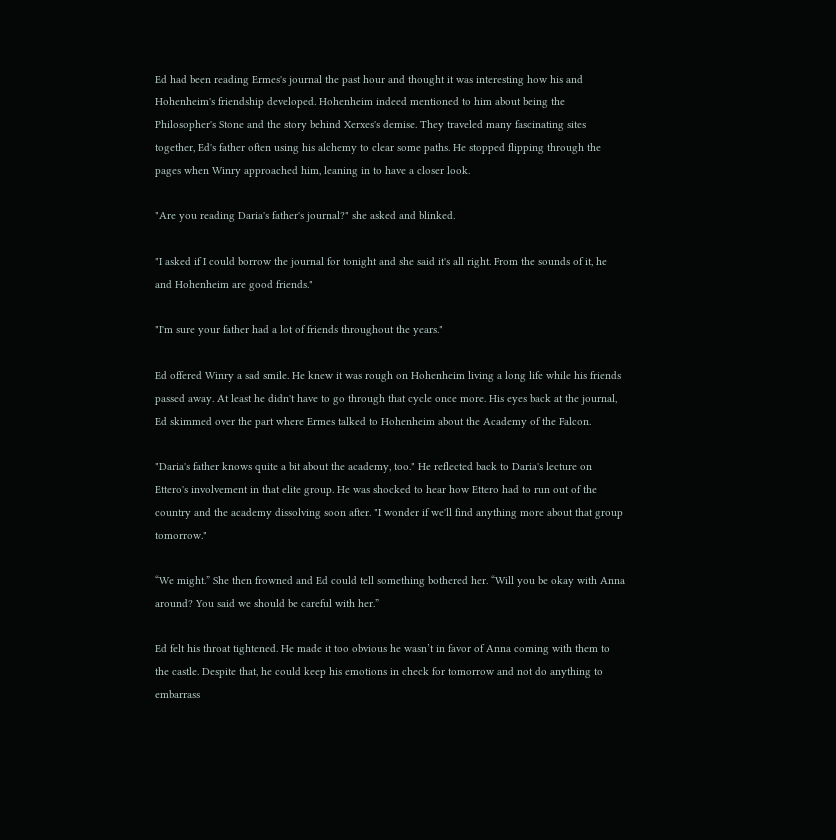Ed had been reading Ermes's journal the past hour and thought it was interesting how his and Hohenheim's friendship developed. Hohenheim indeed mentioned to him about being the Philosopher's Stone and the story behind Xerxes's demise. They traveled many fascinating sites together, Ed's father often using his alchemy to clear some paths. He stopped flipping through the pages when Winry approached him, leaning in to have a closer look.

"Are you reading Daria's father's journal?" she asked and blinked.

"I asked if I could borrow the journal for tonight and she said it's all right. From the sounds of it, he and Hohenheim are good friends."

"I'm sure your father had a lot of friends throughout the years."

Ed offered Winry a sad smile. He knew it was rough on Hohenheim living a long life while his friends passed away. At least he didn't have to go through that cycle once more. His eyes back at the journal, Ed skimmed over the part where Ermes talked to Hohenheim about the Academy of the Falcon.

"Daria's father knows quite a bit about the academy, too." He reflected back to Daria's lecture on Ettero's involvement in that elite group. He was shocked to hear how Ettero had to run out of the country and the academy dissolving soon after. "I wonder if we'll find anything more about that group tomorrow."

“We might.” She then frowned and Ed could tell something bothered her. “Will you be okay with Anna around? You said we should be careful with her.”

Ed felt his throat tightened. He made it too obvious he wasn’t in favor of Anna coming with them to the castle. Despite that, he could keep his emotions in check for tomorrow and not do anything to embarrass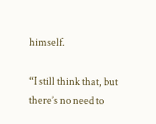himself.

“I still think that, but there’s no need to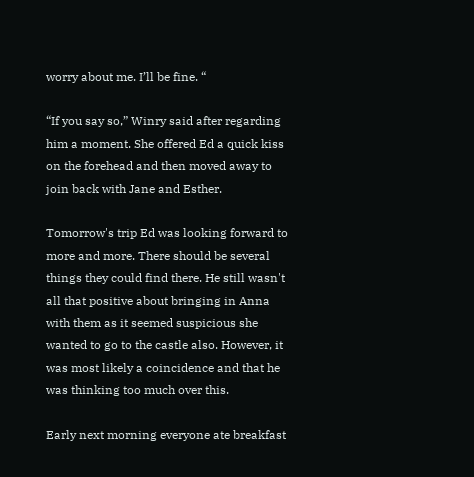worry about me. I’ll be fine. “

“If you say so,” Winry said after regarding him a moment. She offered Ed a quick kiss on the forehead and then moved away to join back with Jane and Esther.

Tomorrow's trip Ed was looking forward to more and more. There should be several things they could find there. He still wasn't all that positive about bringing in Anna with them as it seemed suspicious she wanted to go to the castle also. However, it was most likely a coincidence and that he was thinking too much over this.

Early next morning everyone ate breakfast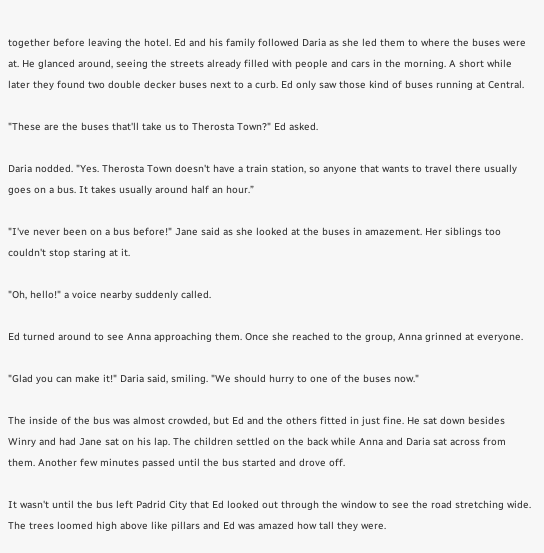together before leaving the hotel. Ed and his family followed Daria as she led them to where the buses were at. He glanced around, seeing the streets already filled with people and cars in the morning. A short while later they found two double decker buses next to a curb. Ed only saw those kind of buses running at Central.

"These are the buses that'll take us to Therosta Town?" Ed asked.

Daria nodded. "Yes. Therosta Town doesn't have a train station, so anyone that wants to travel there usually goes on a bus. It takes usually around half an hour.”

"I've never been on a bus before!" Jane said as she looked at the buses in amazement. Her siblings too couldn't stop staring at it.

"Oh, hello!" a voice nearby suddenly called.

Ed turned around to see Anna approaching them. Once she reached to the group, Anna grinned at everyone.

"Glad you can make it!" Daria said, smiling. "We should hurry to one of the buses now."

The inside of the bus was almost crowded, but Ed and the others fitted in just fine. He sat down besides Winry and had Jane sat on his lap. The children settled on the back while Anna and Daria sat across from them. Another few minutes passed until the bus started and drove off.

It wasn't until the bus left Padrid City that Ed looked out through the window to see the road stretching wide. The trees loomed high above like pillars and Ed was amazed how tall they were.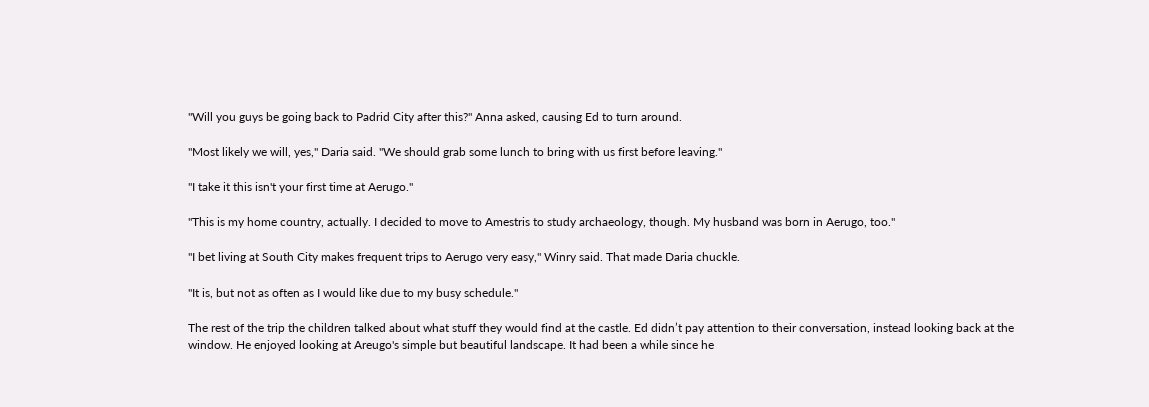"Will you guys be going back to Padrid City after this?" Anna asked, causing Ed to turn around.

"Most likely we will, yes," Daria said. "We should grab some lunch to bring with us first before leaving."

"I take it this isn't your first time at Aerugo."

"This is my home country, actually. I decided to move to Amestris to study archaeology, though. My husband was born in Aerugo, too."

"I bet living at South City makes frequent trips to Aerugo very easy," Winry said. That made Daria chuckle.

"It is, but not as often as I would like due to my busy schedule."

The rest of the trip the children talked about what stuff they would find at the castle. Ed didn’t pay attention to their conversation, instead looking back at the window. He enjoyed looking at Areugo's simple but beautiful landscape. It had been a while since he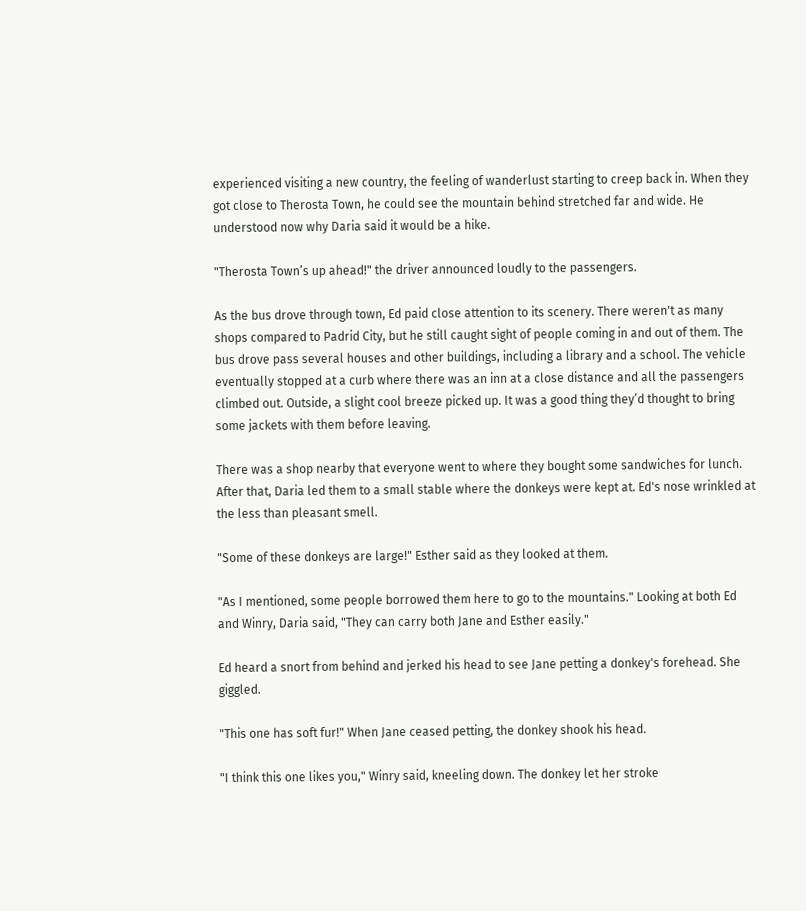experienced visiting a new country, the feeling of wanderlust starting to creep back in. When they got close to Therosta Town, he could see the mountain behind stretched far and wide. He understood now why Daria said it would be a hike.

"Therosta Town’s up ahead!" the driver announced loudly to the passengers.

As the bus drove through town, Ed paid close attention to its scenery. There weren't as many shops compared to Padrid City, but he still caught sight of people coming in and out of them. The bus drove pass several houses and other buildings, including a library and a school. The vehicle eventually stopped at a curb where there was an inn at a close distance and all the passengers climbed out. Outside, a slight cool breeze picked up. It was a good thing they’d thought to bring some jackets with them before leaving.

There was a shop nearby that everyone went to where they bought some sandwiches for lunch. After that, Daria led them to a small stable where the donkeys were kept at. Ed's nose wrinkled at the less than pleasant smell.

"Some of these donkeys are large!" Esther said as they looked at them.

"As I mentioned, some people borrowed them here to go to the mountains." Looking at both Ed and Winry, Daria said, "They can carry both Jane and Esther easily."

Ed heard a snort from behind and jerked his head to see Jane petting a donkey's forehead. She giggled.

"This one has soft fur!" When Jane ceased petting, the donkey shook his head.

"I think this one likes you," Winry said, kneeling down. The donkey let her stroke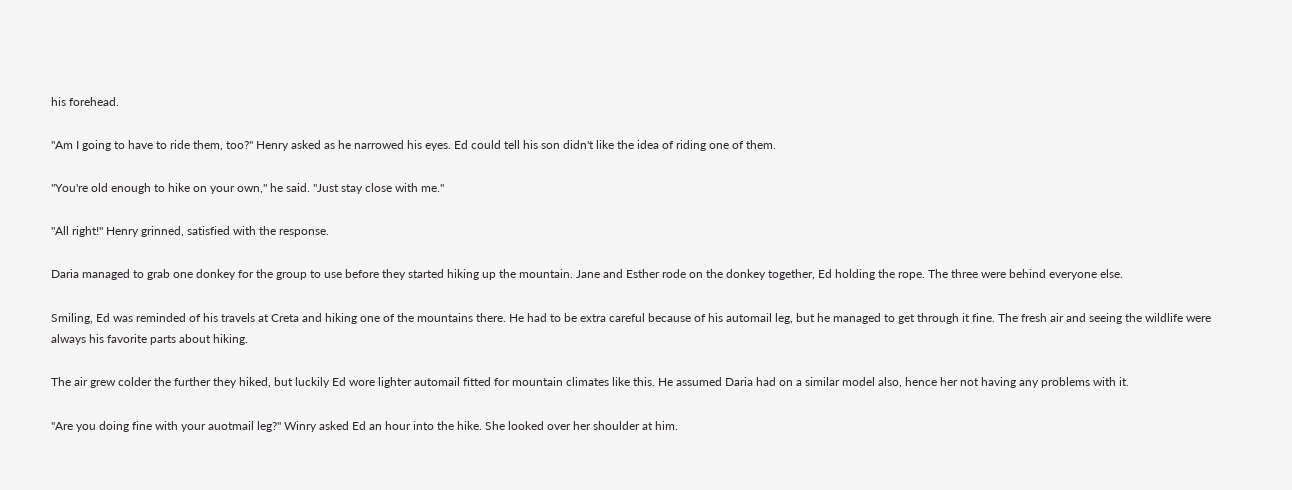his forehead.

"Am I going to have to ride them, too?" Henry asked as he narrowed his eyes. Ed could tell his son didn't like the idea of riding one of them.

"You're old enough to hike on your own," he said. "Just stay close with me."

"All right!" Henry grinned, satisfied with the response.

Daria managed to grab one donkey for the group to use before they started hiking up the mountain. Jane and Esther rode on the donkey together, Ed holding the rope. The three were behind everyone else.

Smiling, Ed was reminded of his travels at Creta and hiking one of the mountains there. He had to be extra careful because of his automail leg, but he managed to get through it fine. The fresh air and seeing the wildlife were always his favorite parts about hiking.

The air grew colder the further they hiked, but luckily Ed wore lighter automail fitted for mountain climates like this. He assumed Daria had on a similar model also, hence her not having any problems with it.

"Are you doing fine with your auotmail leg?" Winry asked Ed an hour into the hike. She looked over her shoulder at him.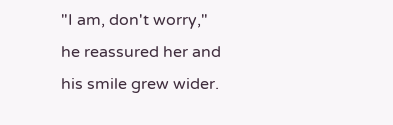"I am, don't worry," he reassured her and his smile grew wider.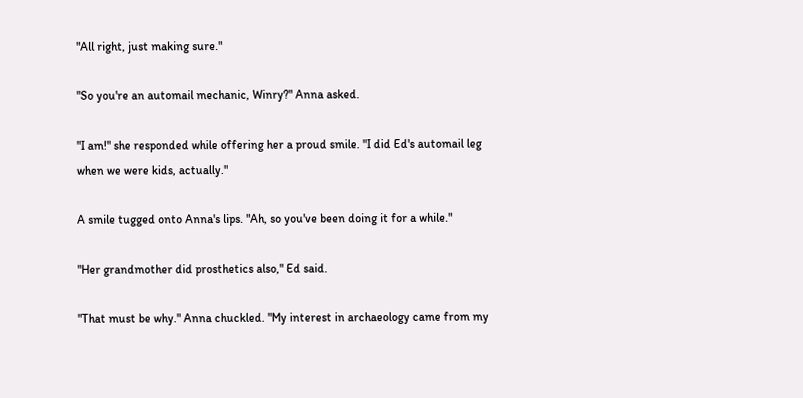"All right, just making sure."

"So you're an automail mechanic, Winry?" Anna asked.

"I am!" she responded while offering her a proud smile. "I did Ed's automail leg when we were kids, actually."

A smile tugged onto Anna's lips. "Ah, so you've been doing it for a while."

"Her grandmother did prosthetics also," Ed said.

"That must be why." Anna chuckled. "My interest in archaeology came from my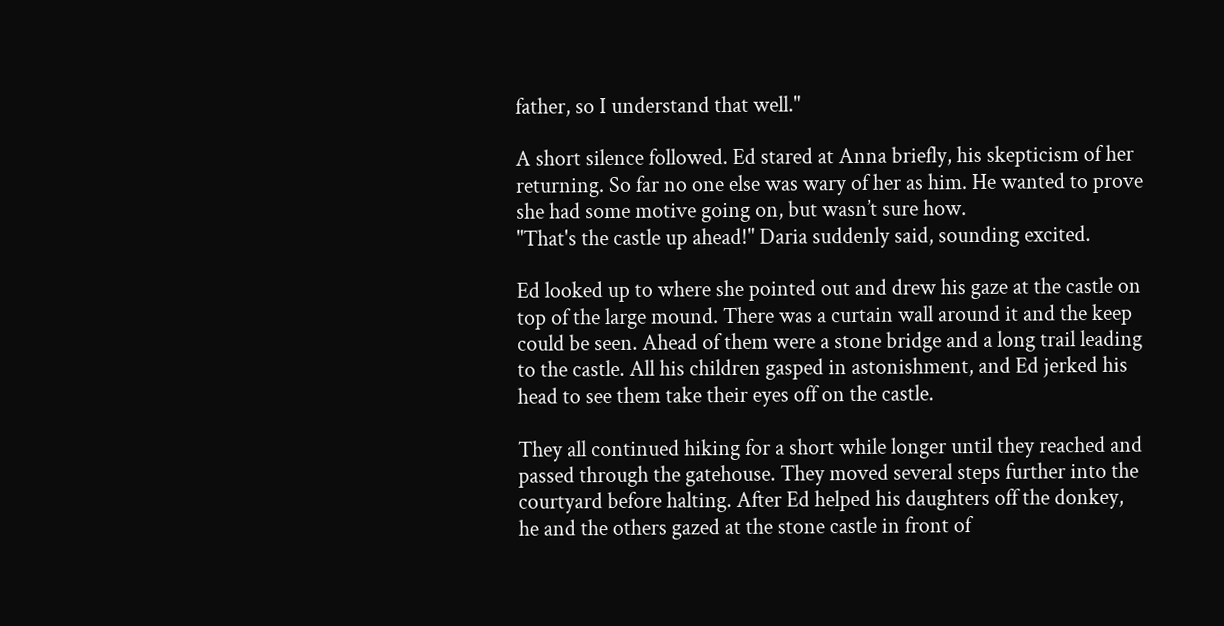father, so I understand that well."

A short silence followed. Ed stared at Anna briefly, his skepticism of her returning. So far no one else was wary of her as him. He wanted to prove she had some motive going on, but wasn’t sure how.
"That's the castle up ahead!" Daria suddenly said, sounding excited.

Ed looked up to where she pointed out and drew his gaze at the castle on top of the large mound. There was a curtain wall around it and the keep could be seen. Ahead of them were a stone bridge and a long trail leading to the castle. All his children gasped in astonishment, and Ed jerked his head to see them take their eyes off on the castle.

They all continued hiking for a short while longer until they reached and passed through the gatehouse. They moved several steps further into the courtyard before halting. After Ed helped his daughters off the donkey, he and the others gazed at the stone castle in front of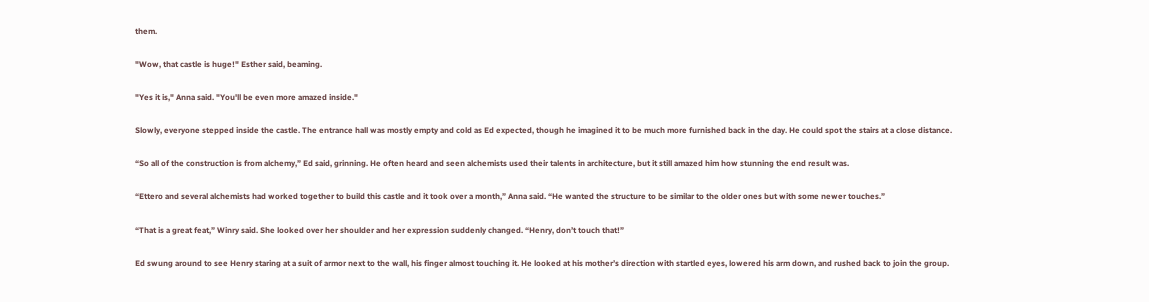them.

"Wow, that castle is huge!" Esther said, beaming.

"Yes it is," Anna said. "You'll be even more amazed inside."

Slowly, everyone stepped inside the castle. The entrance hall was mostly empty and cold as Ed expected, though he imagined it to be much more furnished back in the day. He could spot the stairs at a close distance.

“So all of the construction is from alchemy,” Ed said, grinning. He often heard and seen alchemists used their talents in architecture, but it still amazed him how stunning the end result was.

“Ettero and several alchemists had worked together to build this castle and it took over a month,” Anna said. “He wanted the structure to be similar to the older ones but with some newer touches.”

“That is a great feat,” Winry said. She looked over her shoulder and her expression suddenly changed. “Henry, don’t touch that!”

Ed swung around to see Henry staring at a suit of armor next to the wall, his finger almost touching it. He looked at his mother’s direction with startled eyes, lowered his arm down, and rushed back to join the group.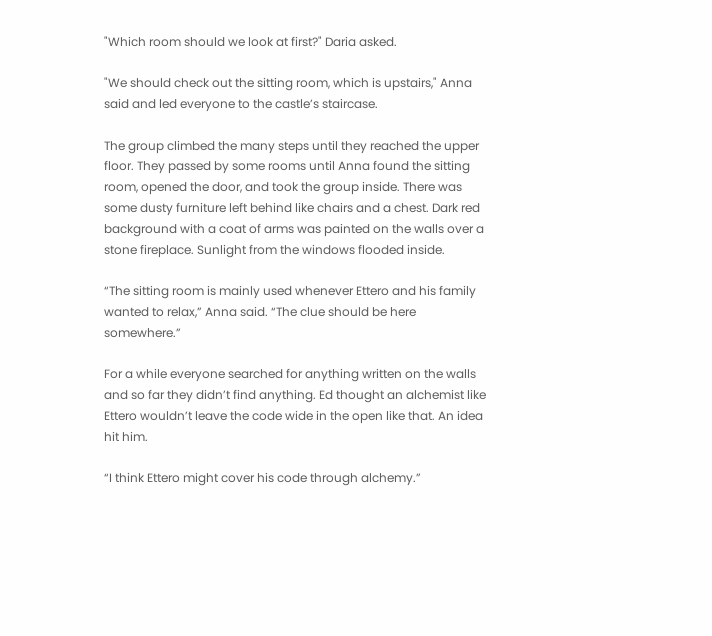"Which room should we look at first?" Daria asked.

"We should check out the sitting room, which is upstairs," Anna said and led everyone to the castle’s staircase.

The group climbed the many steps until they reached the upper floor. They passed by some rooms until Anna found the sitting room, opened the door, and took the group inside. There was some dusty furniture left behind like chairs and a chest. Dark red background with a coat of arms was painted on the walls over a stone fireplace. Sunlight from the windows flooded inside.

“The sitting room is mainly used whenever Ettero and his family wanted to relax,” Anna said. “The clue should be here somewhere.”

For a while everyone searched for anything written on the walls and so far they didn’t find anything. Ed thought an alchemist like Ettero wouldn’t leave the code wide in the open like that. An idea hit him.

“I think Ettero might cover his code through alchemy.”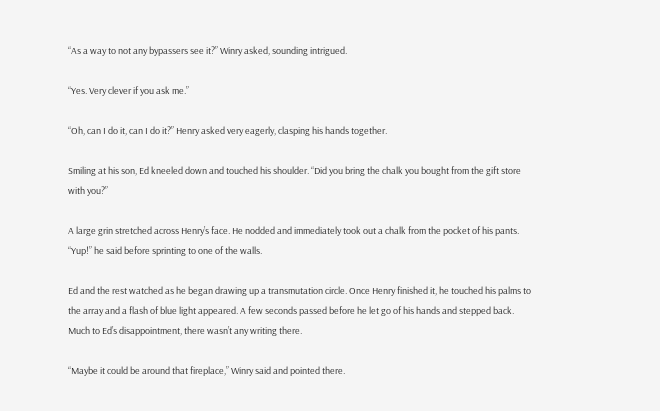“As a way to not any bypassers see it?” Winry asked, sounding intrigued.

“Yes. Very clever if you ask me.”

“Oh, can I do it, can I do it?” Henry asked very eagerly, clasping his hands together.

Smiling at his son, Ed kneeled down and touched his shoulder. “Did you bring the chalk you bought from the gift store with you?”

A large grin stretched across Henry’s face. He nodded and immediately took out a chalk from the pocket of his pants. “Yup!” he said before sprinting to one of the walls.

Ed and the rest watched as he began drawing up a transmutation circle. Once Henry finished it, he touched his palms to the array and a flash of blue light appeared. A few seconds passed before he let go of his hands and stepped back. Much to Ed’s disappointment, there wasn’t any writing there.

“Maybe it could be around that fireplace,” Winry said and pointed there.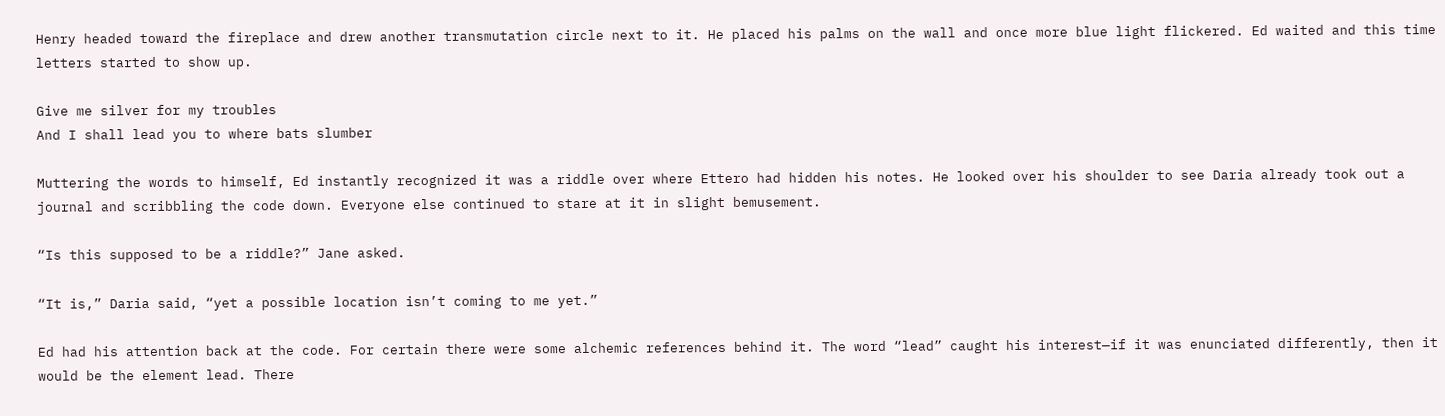Henry headed toward the fireplace and drew another transmutation circle next to it. He placed his palms on the wall and once more blue light flickered. Ed waited and this time letters started to show up.

Give me silver for my troubles
And I shall lead you to where bats slumber

Muttering the words to himself, Ed instantly recognized it was a riddle over where Ettero had hidden his notes. He looked over his shoulder to see Daria already took out a journal and scribbling the code down. Everyone else continued to stare at it in slight bemusement.

“Is this supposed to be a riddle?” Jane asked.

“It is,” Daria said, “yet a possible location isn’t coming to me yet.”

Ed had his attention back at the code. For certain there were some alchemic references behind it. The word “lead” caught his interest—if it was enunciated differently, then it would be the element lead. There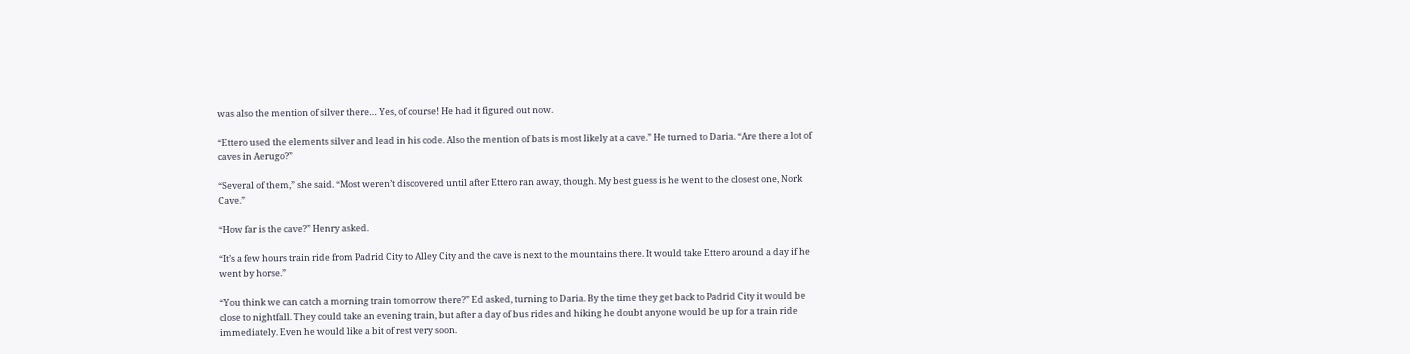was also the mention of silver there… Yes, of course! He had it figured out now.

“Ettero used the elements silver and lead in his code. Also the mention of bats is most likely at a cave.” He turned to Daria. “Are there a lot of caves in Aerugo?”

“Several of them,” she said. “Most weren’t discovered until after Ettero ran away, though. My best guess is he went to the closest one, Nork Cave.”

“How far is the cave?” Henry asked.

“It’s a few hours train ride from Padrid City to Alley City and the cave is next to the mountains there. It would take Ettero around a day if he went by horse.”

“You think we can catch a morning train tomorrow there?” Ed asked, turning to Daria. By the time they get back to Padrid City it would be close to nightfall. They could take an evening train, but after a day of bus rides and hiking he doubt anyone would be up for a train ride immediately. Even he would like a bit of rest very soon.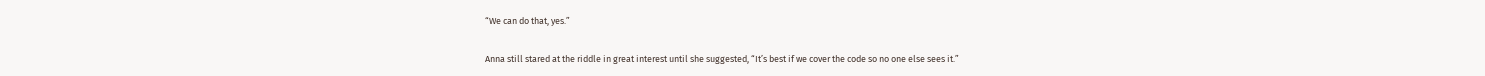“We can do that, yes.”

Anna still stared at the riddle in great interest until she suggested, “It’s best if we cover the code so no one else sees it.”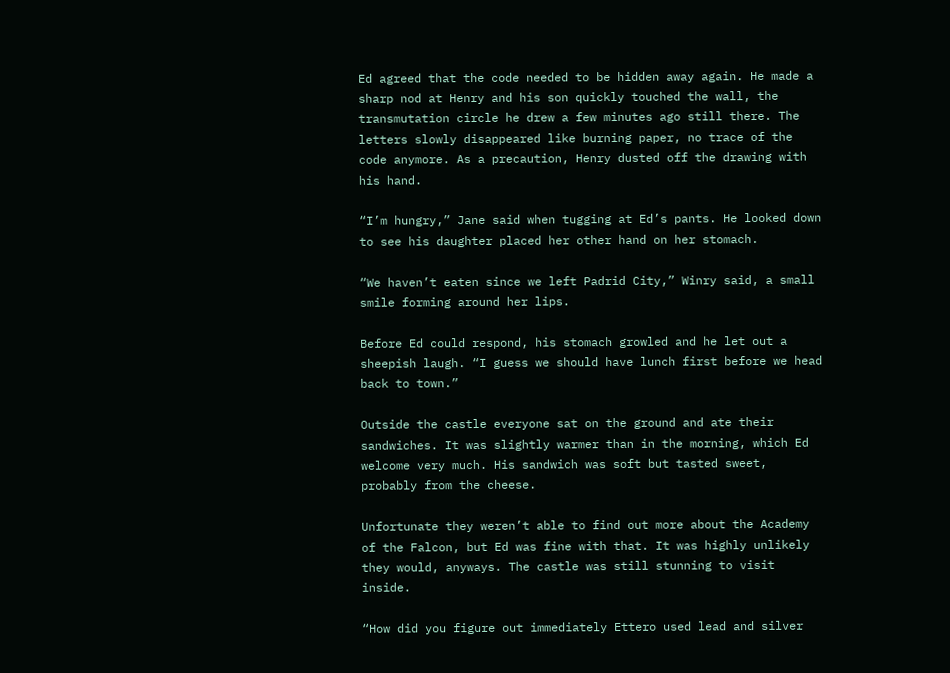Ed agreed that the code needed to be hidden away again. He made a sharp nod at Henry and his son quickly touched the wall, the transmutation circle he drew a few minutes ago still there. The letters slowly disappeared like burning paper, no trace of the code anymore. As a precaution, Henry dusted off the drawing with his hand.

“I’m hungry,” Jane said when tugging at Ed’s pants. He looked down to see his daughter placed her other hand on her stomach.

“We haven’t eaten since we left Padrid City,” Winry said, a small smile forming around her lips.

Before Ed could respond, his stomach growled and he let out a sheepish laugh. “I guess we should have lunch first before we head back to town.”

Outside the castle everyone sat on the ground and ate their sandwiches. It was slightly warmer than in the morning, which Ed welcome very much. His sandwich was soft but tasted sweet, probably from the cheese.

Unfortunate they weren’t able to find out more about the Academy of the Falcon, but Ed was fine with that. It was highly unlikely they would, anyways. The castle was still stunning to visit inside.

“How did you figure out immediately Ettero used lead and silver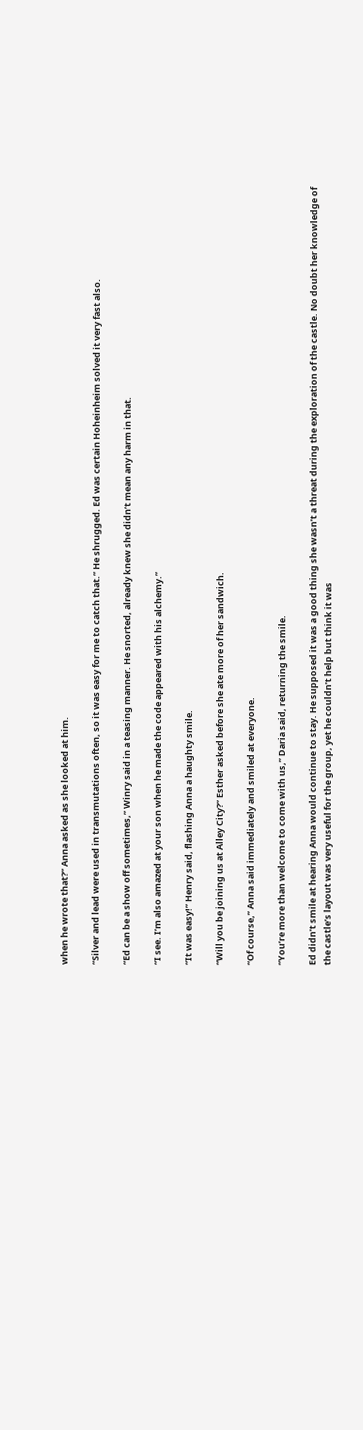when he wrote that?” Anna asked as she looked at him.

“Silver and lead were used in transmutations often, so it was easy for me to catch that.” He shrugged. Ed was certain Hoheinheim solved it very fast also.

“Ed can be a show off sometimes,” Winry said in a teasing manner. He snorted, already knew she didn’t mean any harm in that.

“I see. I’m also amazed at your son when he made the code appeared with his alchemy.”

“It was easy!” Henry said, flashing Anna a haughty smile.

“Will you be joining us at Alley City?” Esther asked before she ate more of her sandwich.

“Of course,” Anna said immediately and smiled at everyone.

“You’re more than welcome to come with us,” Daria said, returning the smile.

Ed didn’t smile at hearing Anna would continue to stay. He supposed it was a good thing she wasn’t a threat during the exploration of the castle. No doubt her knowledge of the castle’s layout was very useful for the group, yet he couldn’t help but think it was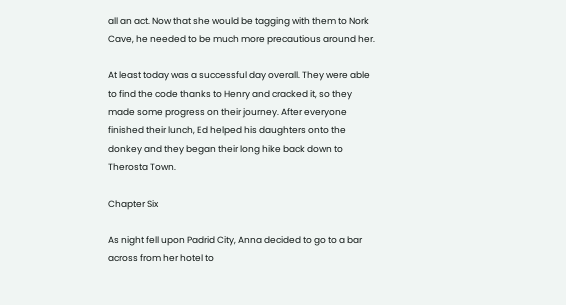all an act. Now that she would be tagging with them to Nork Cave, he needed to be much more precautious around her.

At least today was a successful day overall. They were able to find the code thanks to Henry and cracked it, so they made some progress on their journey. After everyone finished their lunch, Ed helped his daughters onto the donkey and they began their long hike back down to Therosta Town.

Chapter Six

As night fell upon Padrid City, Anna decided to go to a bar across from her hotel to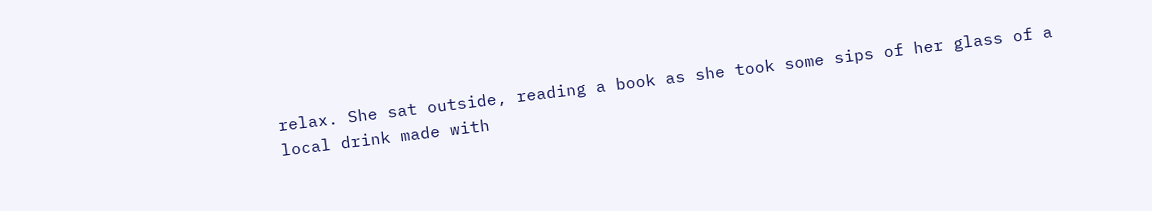relax. She sat outside, reading a book as she took some sips of her glass of a local drink made with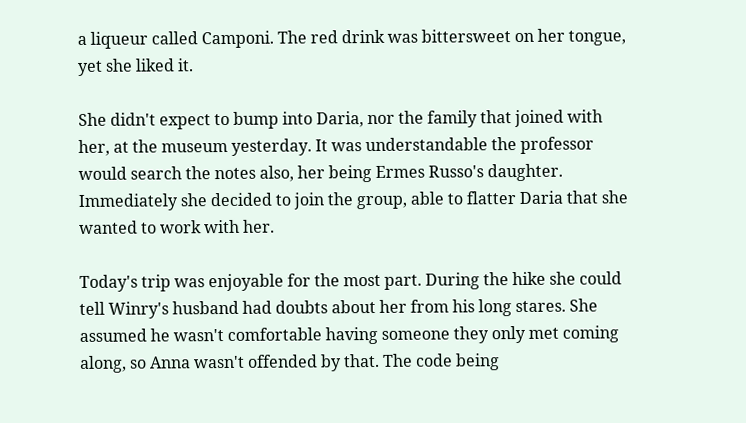a liqueur called Camponi. The red drink was bittersweet on her tongue, yet she liked it.

She didn't expect to bump into Daria, nor the family that joined with her, at the museum yesterday. It was understandable the professor would search the notes also, her being Ermes Russo's daughter. Immediately she decided to join the group, able to flatter Daria that she wanted to work with her.

Today's trip was enjoyable for the most part. During the hike she could tell Winry's husband had doubts about her from his long stares. She assumed he wasn't comfortable having someone they only met coming along, so Anna wasn't offended by that. The code being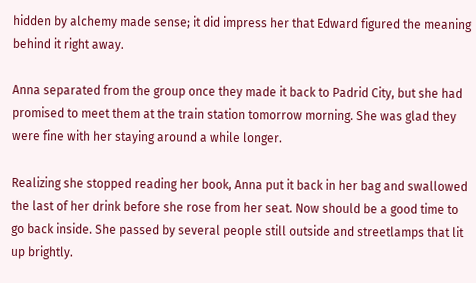hidden by alchemy made sense; it did impress her that Edward figured the meaning behind it right away.

Anna separated from the group once they made it back to Padrid City, but she had promised to meet them at the train station tomorrow morning. She was glad they were fine with her staying around a while longer.

Realizing she stopped reading her book, Anna put it back in her bag and swallowed the last of her drink before she rose from her seat. Now should be a good time to go back inside. She passed by several people still outside and streetlamps that lit up brightly.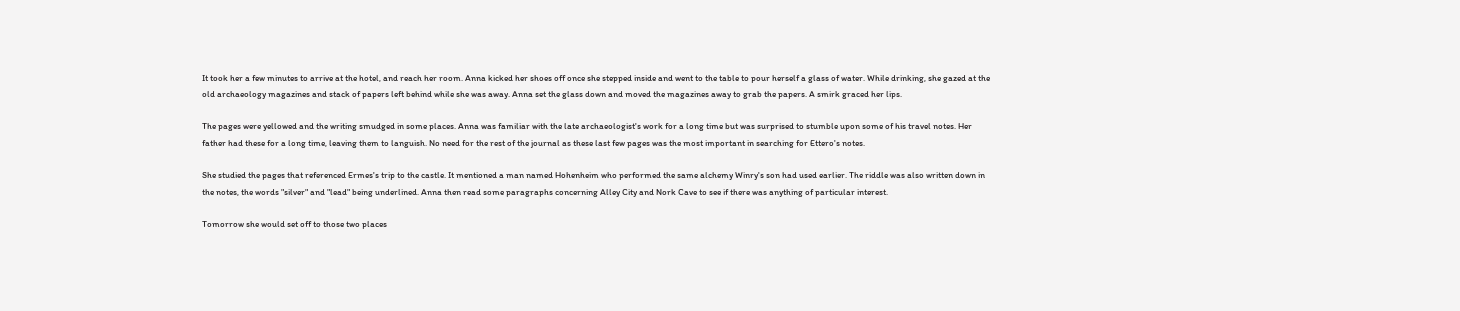It took her a few minutes to arrive at the hotel, and reach her room. Anna kicked her shoes off once she stepped inside and went to the table to pour herself a glass of water. While drinking, she gazed at the old archaeology magazines and stack of papers left behind while she was away. Anna set the glass down and moved the magazines away to grab the papers. A smirk graced her lips.

The pages were yellowed and the writing smudged in some places. Anna was familiar with the late archaeologist's work for a long time but was surprised to stumble upon some of his travel notes. Her father had these for a long time, leaving them to languish. No need for the rest of the journal as these last few pages was the most important in searching for Ettero's notes.

She studied the pages that referenced Ermes's trip to the castle. It mentioned a man named Hohenheim who performed the same alchemy Winry's son had used earlier. The riddle was also written down in the notes, the words "silver" and "lead" being underlined. Anna then read some paragraphs concerning Alley City and Nork Cave to see if there was anything of particular interest.

Tomorrow she would set off to those two places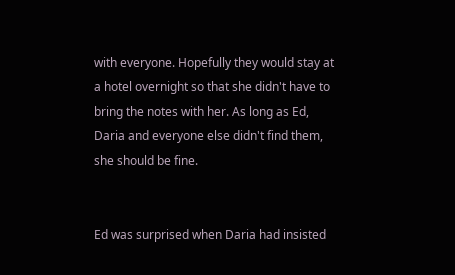with everyone. Hopefully they would stay at a hotel overnight so that she didn't have to bring the notes with her. As long as Ed, Daria and everyone else didn't find them, she should be fine.


Ed was surprised when Daria had insisted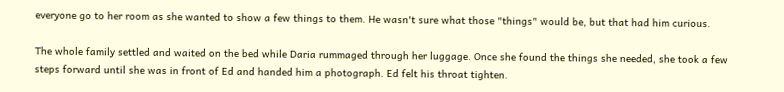everyone go to her room as she wanted to show a few things to them. He wasn't sure what those "things" would be, but that had him curious.

The whole family settled and waited on the bed while Daria rummaged through her luggage. Once she found the things she needed, she took a few steps forward until she was in front of Ed and handed him a photograph. Ed felt his throat tighten.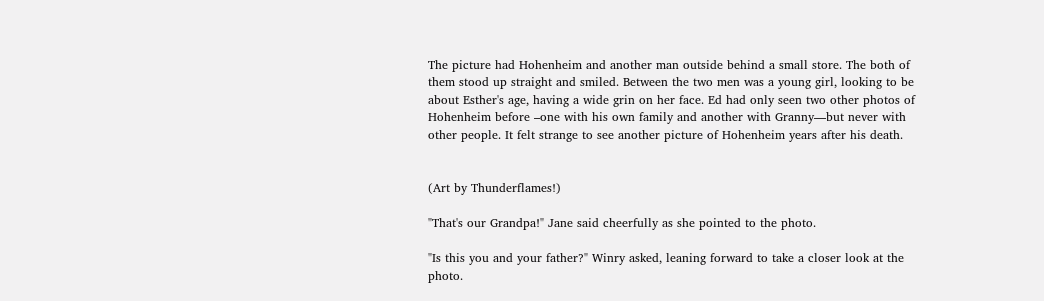The picture had Hohenheim and another man outside behind a small store. The both of them stood up straight and smiled. Between the two men was a young girl, looking to be about Esther's age, having a wide grin on her face. Ed had only seen two other photos of Hohenheim before –one with his own family and another with Granny—but never with other people. It felt strange to see another picture of Hohenheim years after his death.


(Art by Thunderflames!)

"That's our Grandpa!" Jane said cheerfully as she pointed to the photo.

"Is this you and your father?" Winry asked, leaning forward to take a closer look at the photo.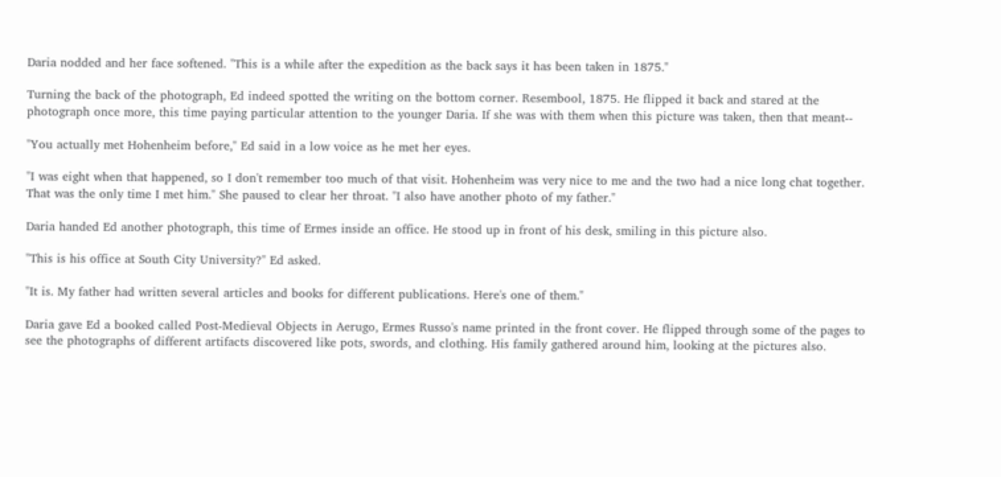Daria nodded and her face softened. "This is a while after the expedition as the back says it has been taken in 1875."

Turning the back of the photograph, Ed indeed spotted the writing on the bottom corner. Resembool, 1875. He flipped it back and stared at the photograph once more, this time paying particular attention to the younger Daria. If she was with them when this picture was taken, then that meant--

"You actually met Hohenheim before," Ed said in a low voice as he met her eyes.

"I was eight when that happened, so I don't remember too much of that visit. Hohenheim was very nice to me and the two had a nice long chat together. That was the only time I met him." She paused to clear her throat. "I also have another photo of my father."

Daria handed Ed another photograph, this time of Ermes inside an office. He stood up in front of his desk, smiling in this picture also.

"This is his office at South City University?" Ed asked.

"It is. My father had written several articles and books for different publications. Here's one of them."

Daria gave Ed a booked called Post-Medieval Objects in Aerugo, Ermes Russo's name printed in the front cover. He flipped through some of the pages to see the photographs of different artifacts discovered like pots, swords, and clothing. His family gathered around him, looking at the pictures also.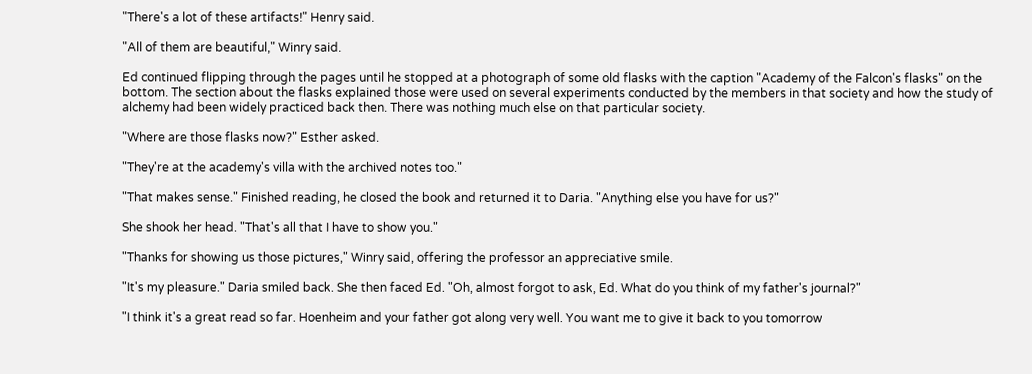"There's a lot of these artifacts!" Henry said.

"All of them are beautiful," Winry said.

Ed continued flipping through the pages until he stopped at a photograph of some old flasks with the caption "Academy of the Falcon's flasks" on the bottom. The section about the flasks explained those were used on several experiments conducted by the members in that society and how the study of alchemy had been widely practiced back then. There was nothing much else on that particular society.

"Where are those flasks now?" Esther asked.

"They're at the academy's villa with the archived notes too."

"That makes sense." Finished reading, he closed the book and returned it to Daria. "Anything else you have for us?"

She shook her head. "That's all that I have to show you."

"Thanks for showing us those pictures," Winry said, offering the professor an appreciative smile.

"It's my pleasure." Daria smiled back. She then faced Ed. "Oh, almost forgot to ask, Ed. What do you think of my father's journal?"

"I think it's a great read so far. Hoenheim and your father got along very well. You want me to give it back to you tomorrow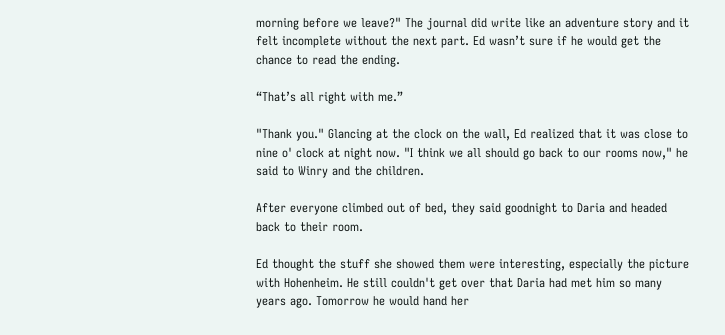morning before we leave?" The journal did write like an adventure story and it felt incomplete without the next part. Ed wasn’t sure if he would get the chance to read the ending.

“That’s all right with me.”

"Thank you." Glancing at the clock on the wall, Ed realized that it was close to nine o' clock at night now. "I think we all should go back to our rooms now," he said to Winry and the children.

After everyone climbed out of bed, they said goodnight to Daria and headed back to their room.

Ed thought the stuff she showed them were interesting, especially the picture with Hohenheim. He still couldn't get over that Daria had met him so many years ago. Tomorrow he would hand her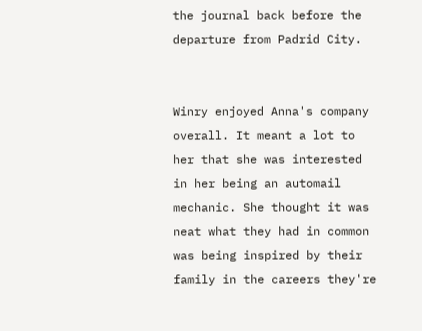the journal back before the departure from Padrid City.


Winry enjoyed Anna's company overall. It meant a lot to her that she was interested in her being an automail mechanic. She thought it was neat what they had in common was being inspired by their family in the careers they're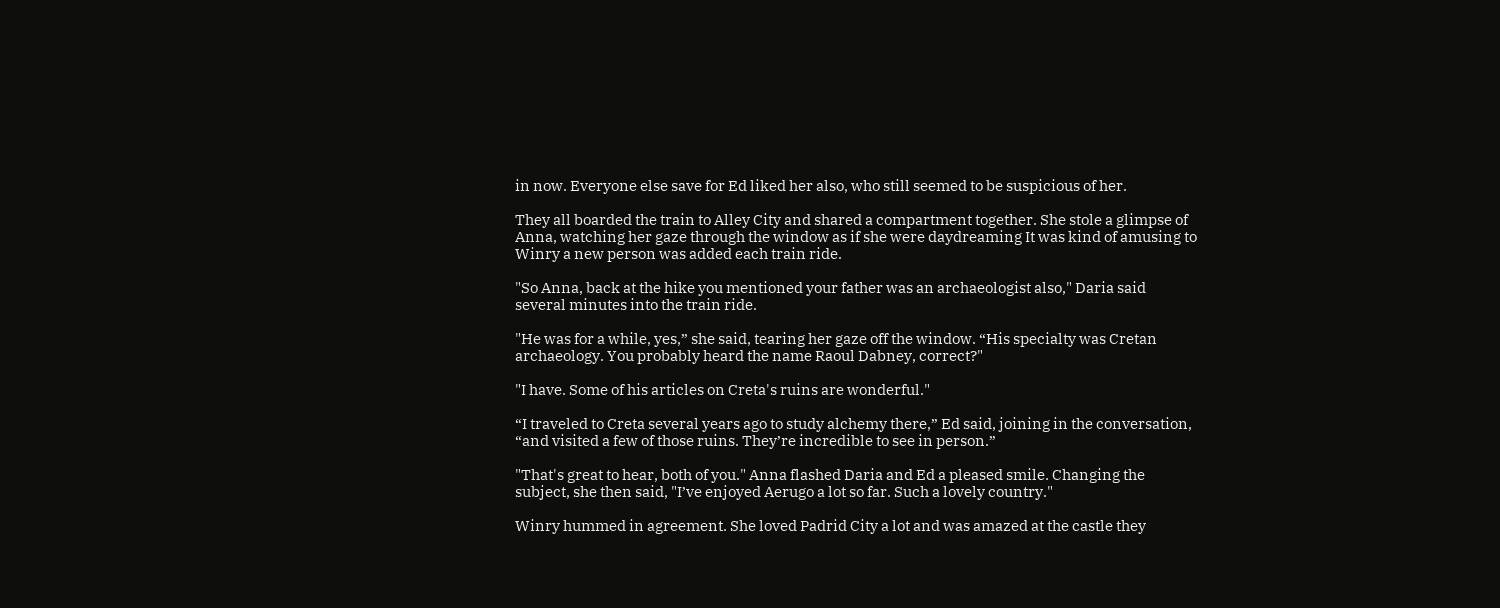in now. Everyone else save for Ed liked her also, who still seemed to be suspicious of her.

They all boarded the train to Alley City and shared a compartment together. She stole a glimpse of Anna, watching her gaze through the window as if she were daydreaming It was kind of amusing to Winry a new person was added each train ride.

"So Anna, back at the hike you mentioned your father was an archaeologist also," Daria said several minutes into the train ride.

"He was for a while, yes,” she said, tearing her gaze off the window. “His specialty was Cretan archaeology. You probably heard the name Raoul Dabney, correct?"

"I have. Some of his articles on Creta's ruins are wonderful."

“I traveled to Creta several years ago to study alchemy there,” Ed said, joining in the conversation, “and visited a few of those ruins. They’re incredible to see in person.”

"That's great to hear, both of you." Anna flashed Daria and Ed a pleased smile. Changing the subject, she then said, "I’ve enjoyed Aerugo a lot so far. Such a lovely country."

Winry hummed in agreement. She loved Padrid City a lot and was amazed at the castle they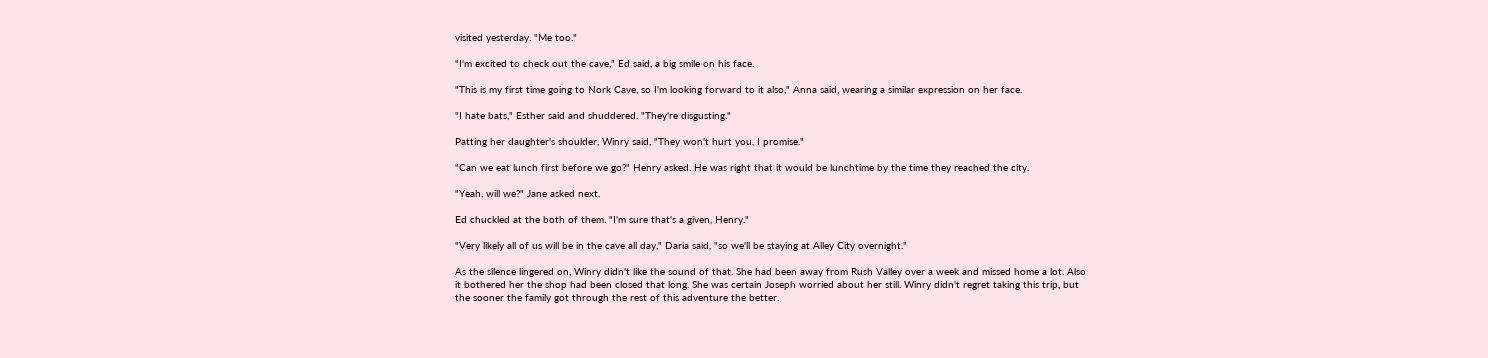visited yesterday. "Me too."

"I'm excited to check out the cave," Ed said, a big smile on his face.

"This is my first time going to Nork Cave, so I'm looking forward to it also," Anna said, wearing a similar expression on her face.

"I hate bats," Esther said and shuddered. "They're disgusting."

Patting her daughter's shoulder, Winry said, "They won't hurt you, I promise."

"Can we eat lunch first before we go?" Henry asked. He was right that it would be lunchtime by the time they reached the city.

"Yeah, will we?" Jane asked next.

Ed chuckled at the both of them. "I'm sure that's a given, Henry."

"Very likely all of us will be in the cave all day," Daria said, "so we'll be staying at Alley City overnight."

As the silence lingered on, Winry didn't like the sound of that. She had been away from Rush Valley over a week and missed home a lot. Also it bothered her the shop had been closed that long. She was certain Joseph worried about her still. Winry didn't regret taking this trip, but the sooner the family got through the rest of this adventure the better.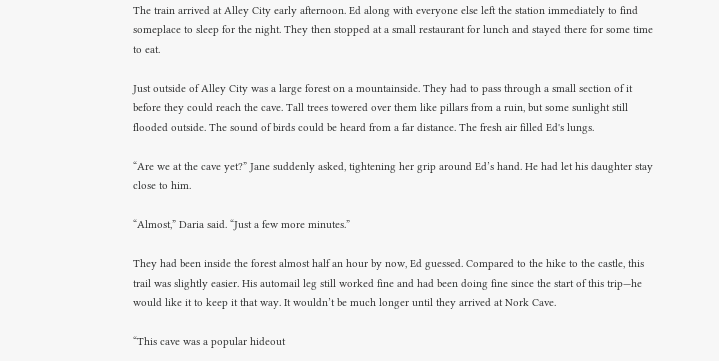The train arrived at Alley City early afternoon. Ed along with everyone else left the station immediately to find someplace to sleep for the night. They then stopped at a small restaurant for lunch and stayed there for some time to eat.

Just outside of Alley City was a large forest on a mountainside. They had to pass through a small section of it before they could reach the cave. Tall trees towered over them like pillars from a ruin, but some sunlight still flooded outside. The sound of birds could be heard from a far distance. The fresh air filled Ed's lungs.

“Are we at the cave yet?” Jane suddenly asked, tightening her grip around Ed’s hand. He had let his daughter stay close to him.

“Almost,” Daria said. “Just a few more minutes.”

They had been inside the forest almost half an hour by now, Ed guessed. Compared to the hike to the castle, this trail was slightly easier. His automail leg still worked fine and had been doing fine since the start of this trip—he would like it to keep it that way. It wouldn’t be much longer until they arrived at Nork Cave.

“This cave was a popular hideout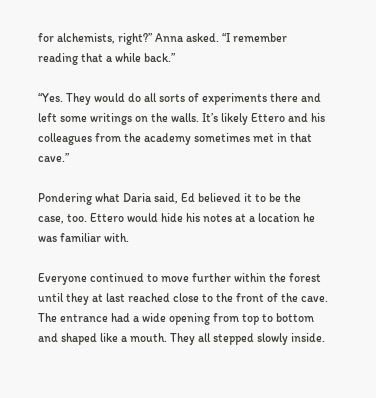for alchemists, right?” Anna asked. “I remember reading that a while back.”

“Yes. They would do all sorts of experiments there and left some writings on the walls. It’s likely Ettero and his colleagues from the academy sometimes met in that cave.”

Pondering what Daria said, Ed believed it to be the case, too. Ettero would hide his notes at a location he was familiar with.

Everyone continued to move further within the forest until they at last reached close to the front of the cave. The entrance had a wide opening from top to bottom and shaped like a mouth. They all stepped slowly inside.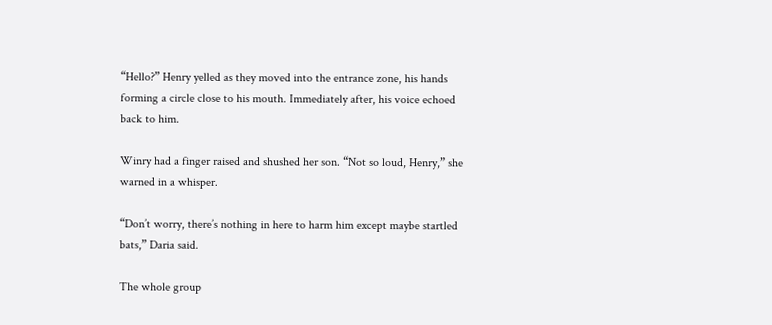“Hello?” Henry yelled as they moved into the entrance zone, his hands forming a circle close to his mouth. Immediately after, his voice echoed back to him.

Winry had a finger raised and shushed her son. “Not so loud, Henry,” she warned in a whisper.

“Don’t worry, there’s nothing in here to harm him except maybe startled bats,” Daria said.

The whole group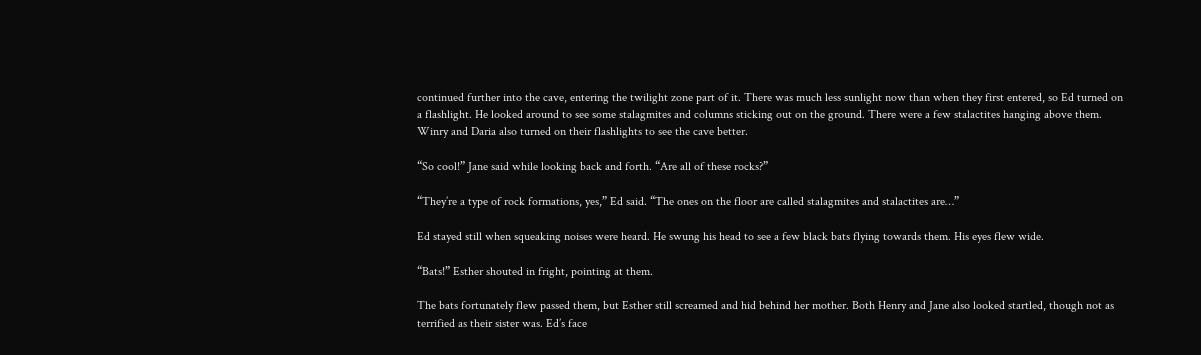continued further into the cave, entering the twilight zone part of it. There was much less sunlight now than when they first entered, so Ed turned on a flashlight. He looked around to see some stalagmites and columns sticking out on the ground. There were a few stalactites hanging above them. Winry and Daria also turned on their flashlights to see the cave better.

“So cool!” Jane said while looking back and forth. “Are all of these rocks?”

“They’re a type of rock formations, yes,” Ed said. “The ones on the floor are called stalagmites and stalactites are…”

Ed stayed still when squeaking noises were heard. He swung his head to see a few black bats flying towards them. His eyes flew wide.

“Bats!” Esther shouted in fright, pointing at them.

The bats fortunately flew passed them, but Esther still screamed and hid behind her mother. Both Henry and Jane also looked startled, though not as terrified as their sister was. Ed’s face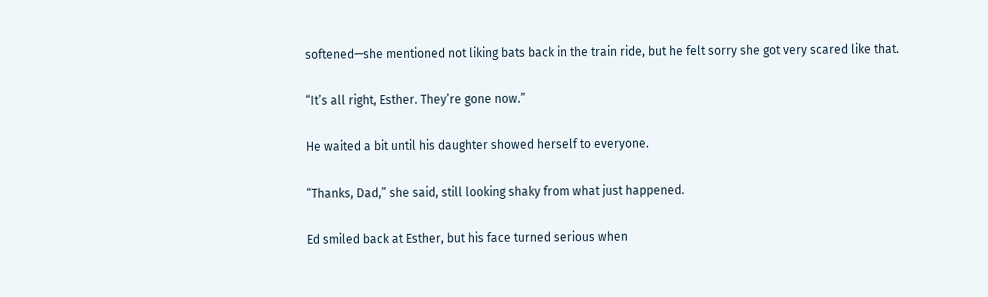softened—she mentioned not liking bats back in the train ride, but he felt sorry she got very scared like that.

“It’s all right, Esther. They’re gone now.”

He waited a bit until his daughter showed herself to everyone.

“Thanks, Dad,” she said, still looking shaky from what just happened.

Ed smiled back at Esther, but his face turned serious when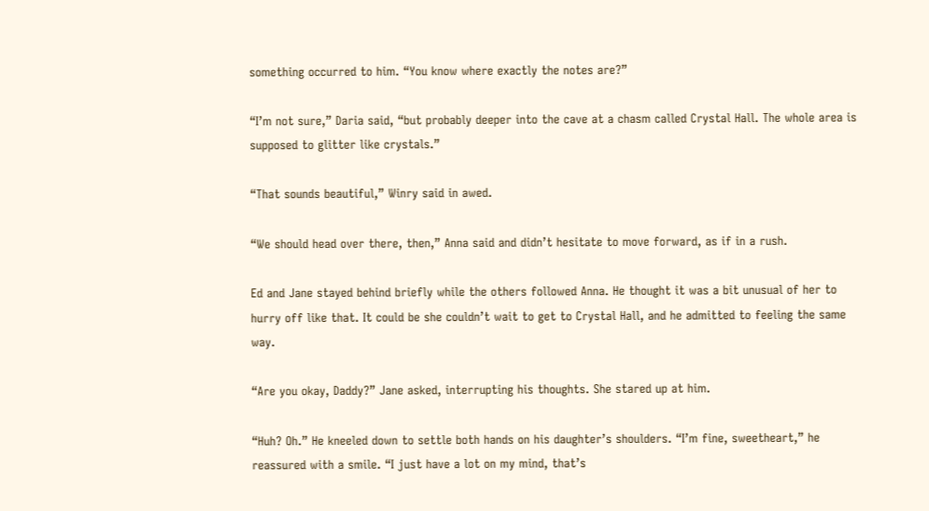something occurred to him. “You know where exactly the notes are?”

“I’m not sure,” Daria said, “but probably deeper into the cave at a chasm called Crystal Hall. The whole area is supposed to glitter like crystals.”

“That sounds beautiful,” Winry said in awed.

“We should head over there, then,” Anna said and didn’t hesitate to move forward, as if in a rush.

Ed and Jane stayed behind briefly while the others followed Anna. He thought it was a bit unusual of her to hurry off like that. It could be she couldn’t wait to get to Crystal Hall, and he admitted to feeling the same way.

“Are you okay, Daddy?” Jane asked, interrupting his thoughts. She stared up at him.

“Huh? Oh.” He kneeled down to settle both hands on his daughter’s shoulders. “I’m fine, sweetheart,” he reassured with a smile. “I just have a lot on my mind, that’s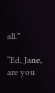all.”

“Ed, Jane, are you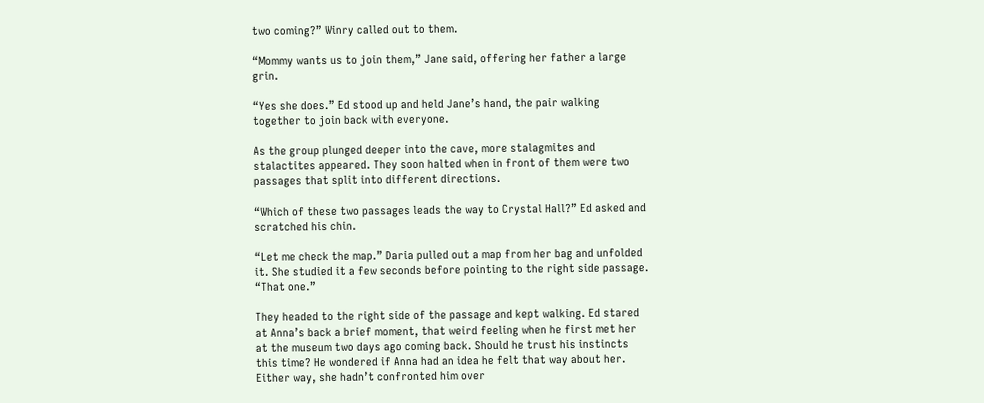two coming?” Winry called out to them.

“Mommy wants us to join them,” Jane said, offering her father a large grin.

“Yes she does.” Ed stood up and held Jane’s hand, the pair walking together to join back with everyone.

As the group plunged deeper into the cave, more stalagmites and stalactites appeared. They soon halted when in front of them were two passages that split into different directions.

“Which of these two passages leads the way to Crystal Hall?” Ed asked and scratched his chin.

“Let me check the map.” Daria pulled out a map from her bag and unfolded it. She studied it a few seconds before pointing to the right side passage. “That one.”

They headed to the right side of the passage and kept walking. Ed stared at Anna’s back a brief moment, that weird feeling when he first met her at the museum two days ago coming back. Should he trust his instincts this time? He wondered if Anna had an idea he felt that way about her. Either way, she hadn’t confronted him over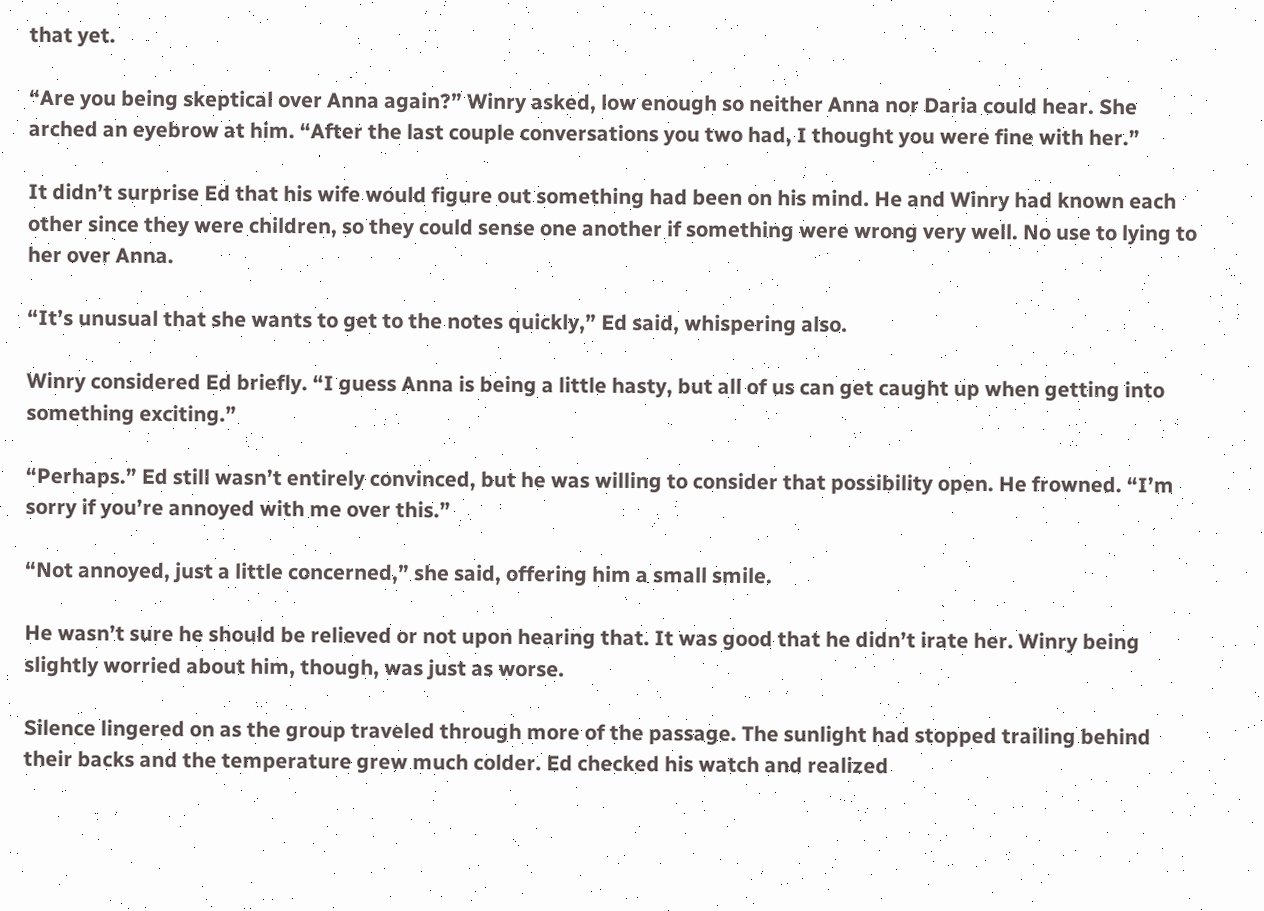that yet.

“Are you being skeptical over Anna again?” Winry asked, low enough so neither Anna nor Daria could hear. She arched an eyebrow at him. “After the last couple conversations you two had, I thought you were fine with her.”

It didn’t surprise Ed that his wife would figure out something had been on his mind. He and Winry had known each other since they were children, so they could sense one another if something were wrong very well. No use to lying to her over Anna.

“It’s unusual that she wants to get to the notes quickly,” Ed said, whispering also.

Winry considered Ed briefly. “I guess Anna is being a little hasty, but all of us can get caught up when getting into something exciting.”

“Perhaps.” Ed still wasn’t entirely convinced, but he was willing to consider that possibility open. He frowned. “I’m sorry if you’re annoyed with me over this.”

“Not annoyed, just a little concerned,” she said, offering him a small smile.

He wasn’t sure he should be relieved or not upon hearing that. It was good that he didn’t irate her. Winry being slightly worried about him, though, was just as worse.

Silence lingered on as the group traveled through more of the passage. The sunlight had stopped trailing behind their backs and the temperature grew much colder. Ed checked his watch and realized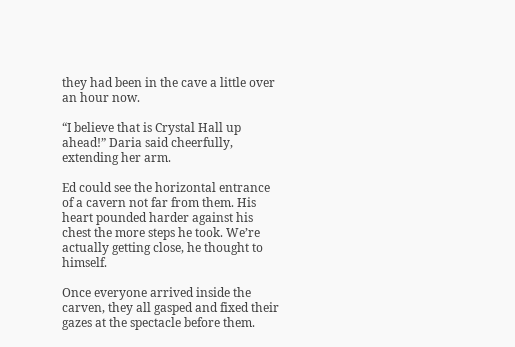they had been in the cave a little over an hour now.

“I believe that is Crystal Hall up ahead!” Daria said cheerfully, extending her arm.

Ed could see the horizontal entrance of a cavern not far from them. His heart pounded harder against his chest the more steps he took. We’re actually getting close, he thought to himself.

Once everyone arrived inside the carven, they all gasped and fixed their gazes at the spectacle before them.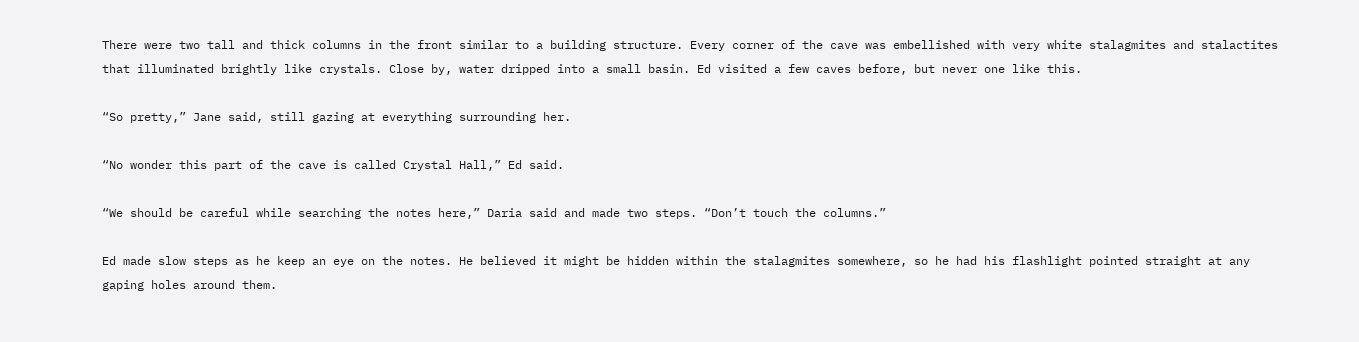There were two tall and thick columns in the front similar to a building structure. Every corner of the cave was embellished with very white stalagmites and stalactites that illuminated brightly like crystals. Close by, water dripped into a small basin. Ed visited a few caves before, but never one like this.

“So pretty,” Jane said, still gazing at everything surrounding her.

“No wonder this part of the cave is called Crystal Hall,” Ed said.

“We should be careful while searching the notes here,” Daria said and made two steps. “Don’t touch the columns.”

Ed made slow steps as he keep an eye on the notes. He believed it might be hidden within the stalagmites somewhere, so he had his flashlight pointed straight at any gaping holes around them.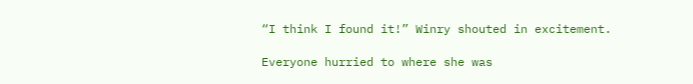“I think I found it!” Winry shouted in excitement.

Everyone hurried to where she was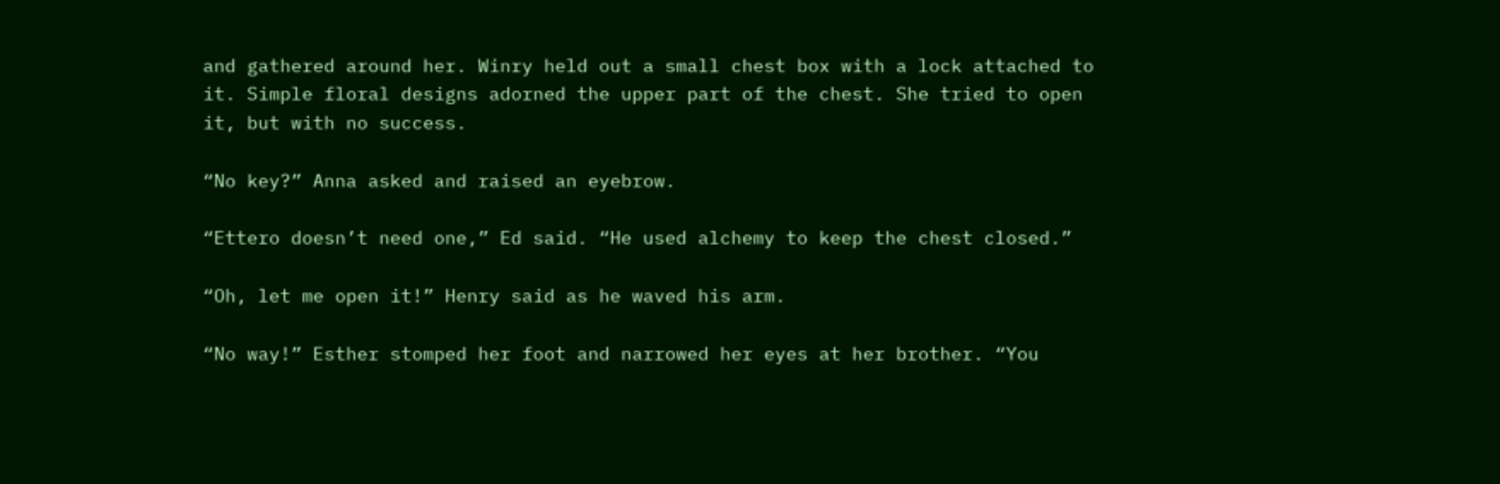and gathered around her. Winry held out a small chest box with a lock attached to it. Simple floral designs adorned the upper part of the chest. She tried to open it, but with no success.

“No key?” Anna asked and raised an eyebrow.

“Ettero doesn’t need one,” Ed said. “He used alchemy to keep the chest closed.”

“Oh, let me open it!” Henry said as he waved his arm.

“No way!” Esther stomped her foot and narrowed her eyes at her brother. “You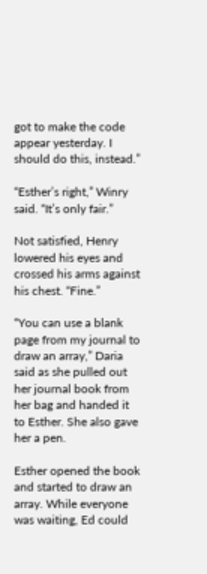got to make the code appear yesterday. I should do this, instead.”

“Esther’s right,” Winry said. “It’s only fair.”

Not satisfied, Henry lowered his eyes and crossed his arms against his chest. “Fine.”

“You can use a blank page from my journal to draw an array,” Daria said as she pulled out her journal book from her bag and handed it to Esther. She also gave her a pen.

Esther opened the book and started to draw an array. While everyone was waiting, Ed could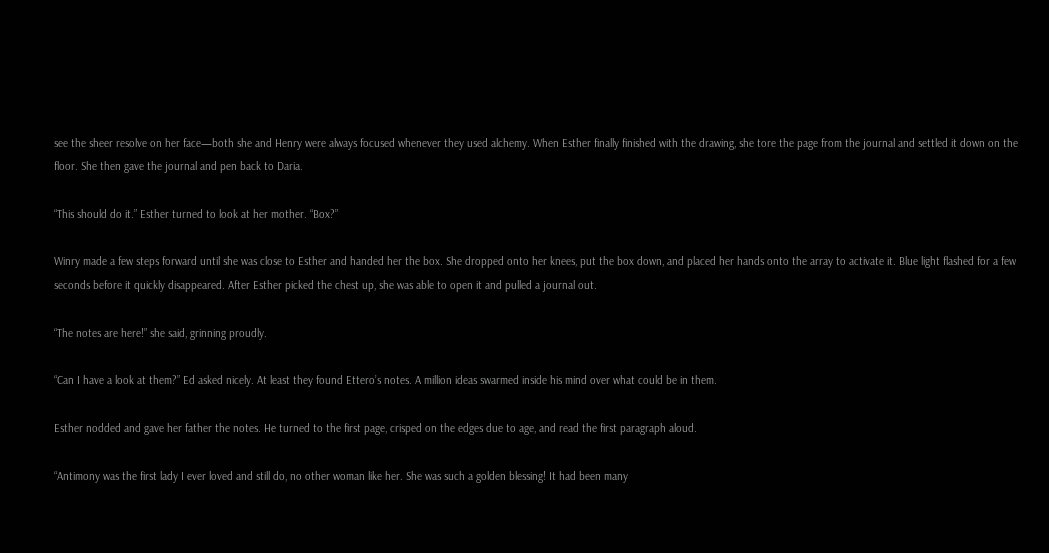see the sheer resolve on her face—both she and Henry were always focused whenever they used alchemy. When Esther finally finished with the drawing, she tore the page from the journal and settled it down on the floor. She then gave the journal and pen back to Daria.

“This should do it.” Esther turned to look at her mother. “Box?”

Winry made a few steps forward until she was close to Esther and handed her the box. She dropped onto her knees, put the box down, and placed her hands onto the array to activate it. Blue light flashed for a few seconds before it quickly disappeared. After Esther picked the chest up, she was able to open it and pulled a journal out.

“The notes are here!” she said, grinning proudly.

“Can I have a look at them?” Ed asked nicely. At least they found Ettero’s notes. A million ideas swarmed inside his mind over what could be in them.

Esther nodded and gave her father the notes. He turned to the first page, crisped on the edges due to age, and read the first paragraph aloud.

“Antimony was the first lady I ever loved and still do, no other woman like her. She was such a golden blessing! It had been many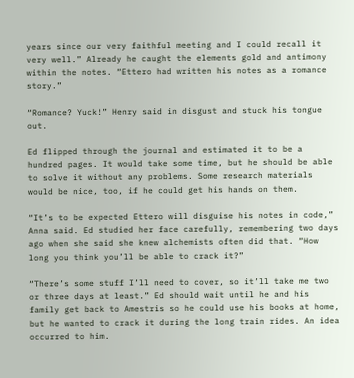years since our very faithful meeting and I could recall it very well.” Already he caught the elements gold and antimony within the notes. “Ettero had written his notes as a romance story.”

“Romance? Yuck!” Henry said in disgust and stuck his tongue out.

Ed flipped through the journal and estimated it to be a hundred pages. It would take some time, but he should be able to solve it without any problems. Some research materials would be nice, too, if he could get his hands on them.

“It’s to be expected Ettero will disguise his notes in code,” Anna said. Ed studied her face carefully, remembering two days ago when she said she knew alchemists often did that. “How long you think you’ll be able to crack it?”

“There’s some stuff I’ll need to cover, so it’ll take me two or three days at least.” Ed should wait until he and his family get back to Amestris so he could use his books at home, but he wanted to crack it during the long train rides. An idea occurred to him.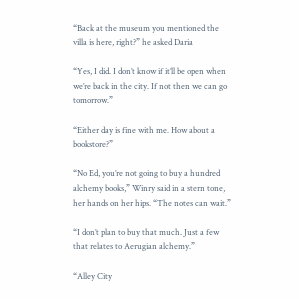“Back at the museum you mentioned the villa is here, right?” he asked Daria

“Yes, I did. I don’t know if it’ll be open when we’re back in the city. If not then we can go tomorrow.”

“Either day is fine with me. How about a bookstore?”

“No Ed, you’re not going to buy a hundred alchemy books,” Winry said in a stern tone, her hands on her hips. “The notes can wait.”

“I don’t plan to buy that much. Just a few that relates to Aerugian alchemy.”

“Alley City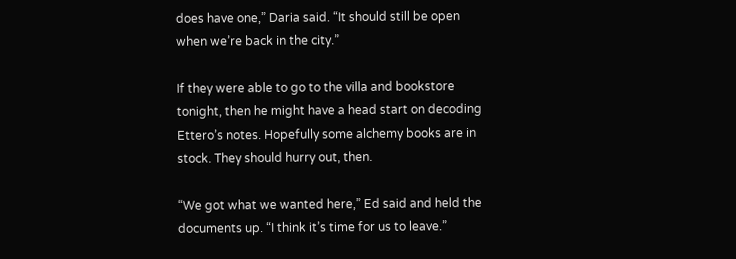does have one,” Daria said. “It should still be open when we’re back in the city.”

If they were able to go to the villa and bookstore tonight, then he might have a head start on decoding Ettero’s notes. Hopefully some alchemy books are in stock. They should hurry out, then.

“We got what we wanted here,” Ed said and held the documents up. “I think it’s time for us to leave.”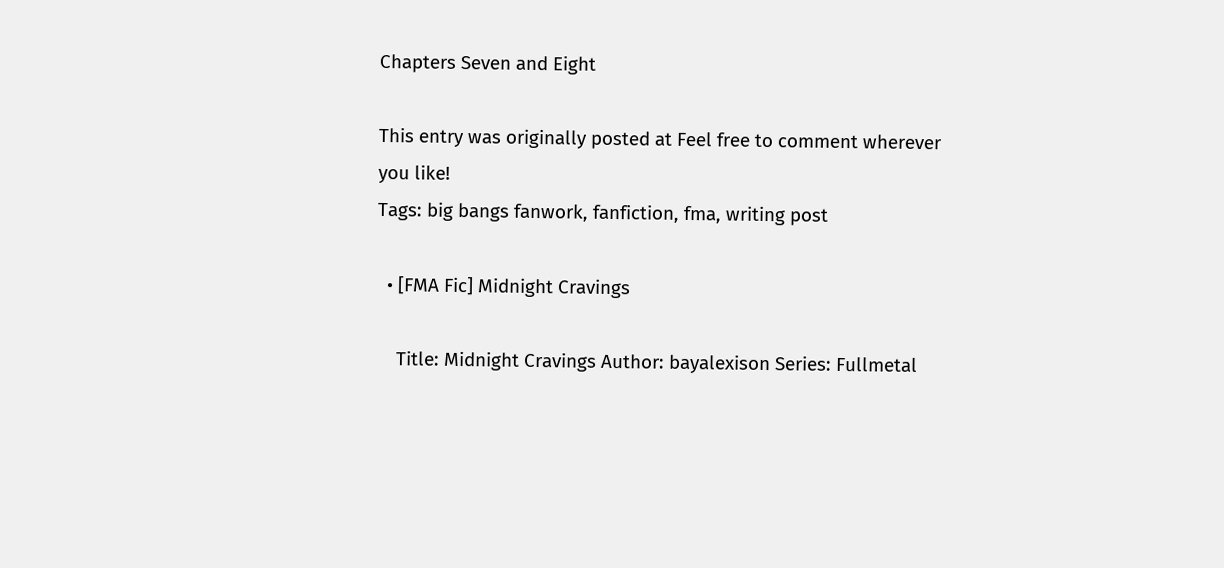Chapters Seven and Eight

This entry was originally posted at Feel free to comment wherever you like!
Tags: big bangs fanwork, fanfiction, fma, writing post

  • [FMA Fic] Midnight Cravings

    Title: Midnight Cravings Author: bayalexison Series: Fullmetal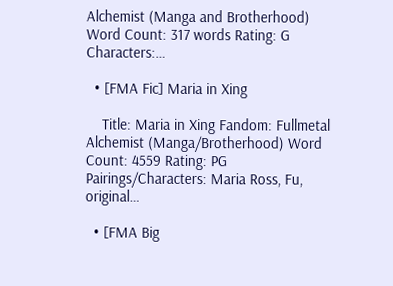Alchemist (Manga and Brotherhood) Word Count: 317 words Rating: G Characters:…

  • [FMA Fic] Maria in Xing

    Title: Maria in Xing Fandom: Fullmetal Alchemist (Manga/Brotherhood) Word Count: 4559 Rating: PG Pairings/Characters: Maria Ross, Fu, original…

  • [FMA Big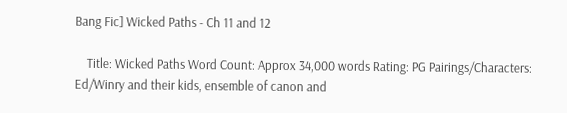Bang Fic] Wicked Paths - Ch 11 and 12

    Title: Wicked Paths Word Count: Approx 34,000 words Rating: PG Pairings/Characters: Ed/Winry and their kids, ensemble of canon and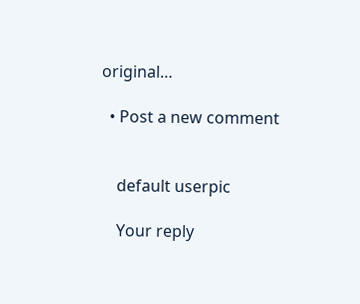original…

  • Post a new comment


    default userpic

    Your reply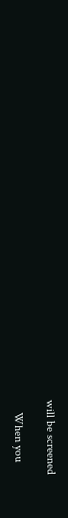will be screened

    When you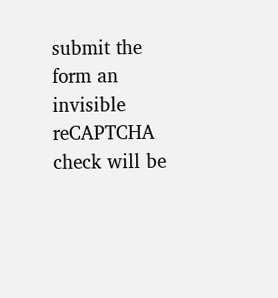submit the form an invisible reCAPTCHA check will be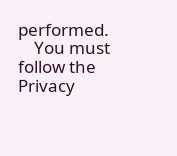performed.
    You must follow the Privacy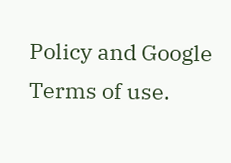Policy and Google Terms of use.